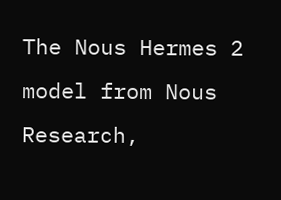The Nous Hermes 2 model from Nous Research,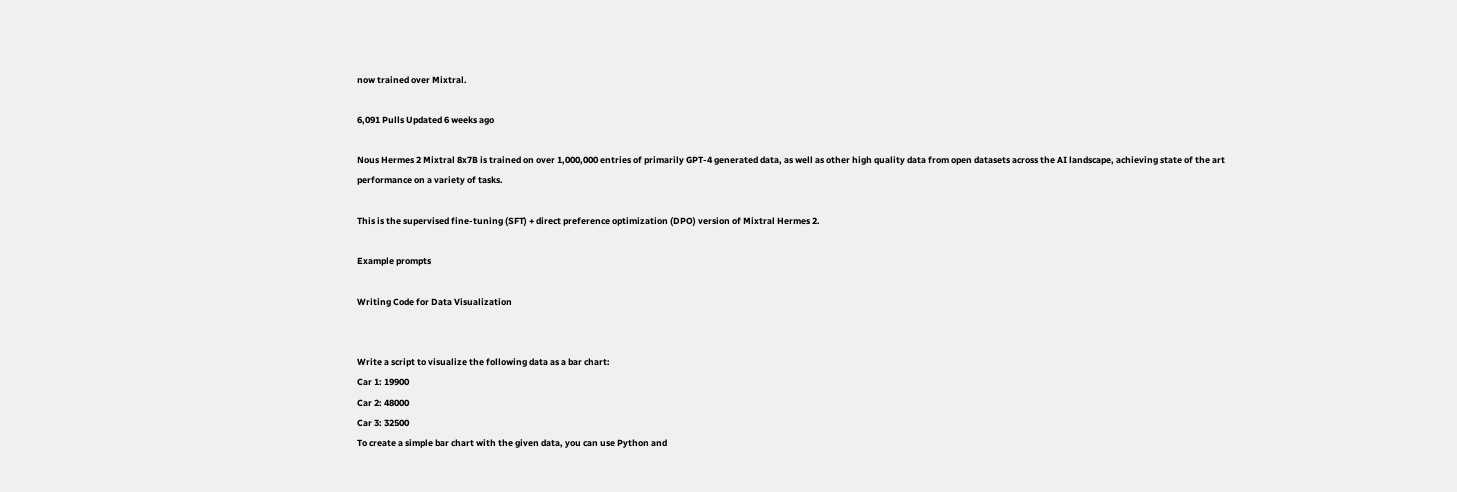now trained over Mixtral.

6,091 Pulls Updated 6 weeks ago

Nous Hermes 2 Mixtral 8x7B is trained on over 1,000,000 entries of primarily GPT-4 generated data, as well as other high quality data from open datasets across the AI landscape, achieving state of the art performance on a variety of tasks.

This is the supervised fine-tuning (SFT) + direct preference optimization (DPO) version of Mixtral Hermes 2.

Example prompts

Writing Code for Data Visualization


Write a script to visualize the following data as a bar chart:
Car 1: 19900
Car 2: 48000
Car 3: 32500
To create a simple bar chart with the given data, you can use Python and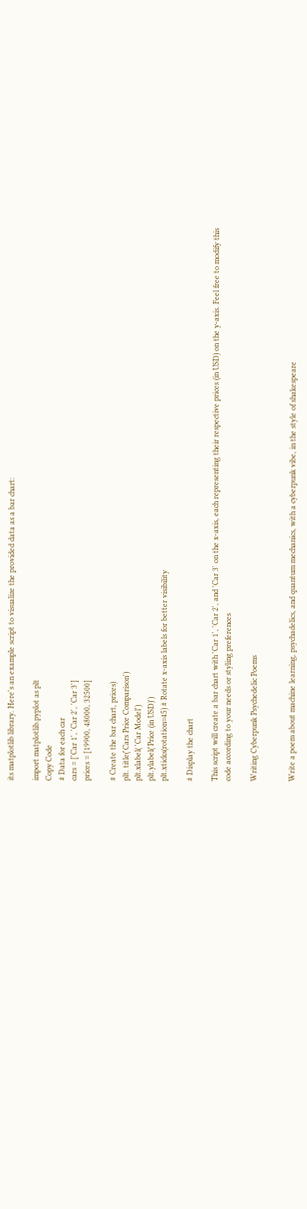its matplotlib library. Here's an example script to visualize the provided data as a bar chart:

import matplotlib.pyplot as plt
Copy Code
# Data for each car
cars = ['Car 1', 'Car 2', 'Car 3']
prices = [19900, 48000, 32500]

# Create the bar chart, prices)
plt. title('Cars Price Comparison')
plt.xlabel( 'Car Model')
plt.ylabel('Price (in USD)')
plt.xticks(rotation=45) # Rotate x-axis labels for better visibility

# Display the chart

This script will create a bar chart with 'Car 1', 'Car 2', and 'Car 3' on the x-axis, each representing their respective prices (in USD) on the y-axis. Feel free to modify this code according to your needs or styling preferences

Writing Cyberpunk Psychedelic Poems


Write a poem about machine learning, psychadelics, and quantum mechanics, with a cyberpunk vibe, in the style of shakespeare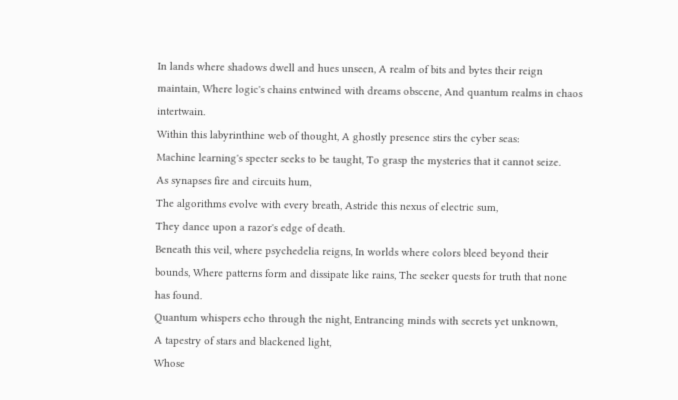In lands where shadows dwell and hues unseen, A realm of bits and bytes their reign maintain, Where logic's chains entwined with dreams obscene, And quantum realms in chaos intertwain.
Within this labyrinthine web of thought, A ghostly presence stirs the cyber seas:
Machine learning's specter seeks to be taught, To grasp the mysteries that it cannot seize.
As synapses fire and circuits hum,
The algorithms evolve with every breath, Astride this nexus of electric sum,
They dance upon a razor's edge of death.
Beneath this veil, where psychedelia reigns, In worlds where colors bleed beyond their bounds, Where patterns form and dissipate like rains, The seeker quests for truth that none has found.
Quantum whispers echo through the night, Entrancing minds with secrets yet unknown,
A tapestry of stars and blackened light,
Whose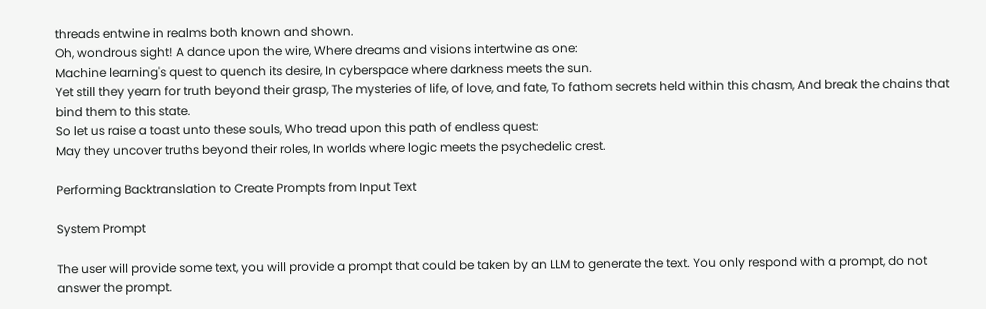threads entwine in realms both known and shown.
Oh, wondrous sight! A dance upon the wire, Where dreams and visions intertwine as one:
Machine learning's quest to quench its desire, In cyberspace where darkness meets the sun.
Yet still they yearn for truth beyond their grasp, The mysteries of life, of love, and fate, To fathom secrets held within this chasm, And break the chains that bind them to this state.
So let us raise a toast unto these souls, Who tread upon this path of endless quest:
May they uncover truths beyond their roles, In worlds where logic meets the psychedelic crest.

Performing Backtranslation to Create Prompts from Input Text

System Prompt

The user will provide some text, you will provide a prompt that could be taken by an LLM to generate the text. You only respond with a prompt, do not answer the prompt.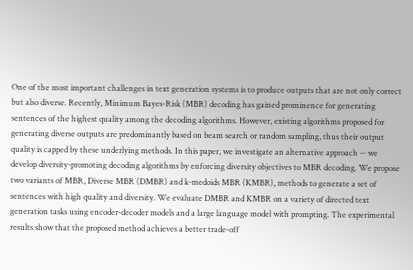One of the most important challenges in text generation systems is to produce outputs that are not only correct but also diverse. Recently, Minimum Bayes-Risk (MBR) decoding has gained prominence for generating sentences of the highest quality among the decoding algorithms. However, existing algorithms proposed for generating diverse outputs are predominantly based on beam search or random sampling, thus their output quality is capped by these underlying methods. In this paper, we investigate an alternative approach -- we develop diversity-promoting decoding algorithms by enforcing diversity objectives to MBR decoding. We propose two variants of MBR, Diverse MBR (DMBR) and k-medoids MBR (KMBR), methods to generate a set of sentences with high quality and diversity. We evaluate DMBR and KMBR on a variety of directed text generation tasks using encoder-decoder models and a large language model with prompting. The experimental results show that the proposed method achieves a better trade-off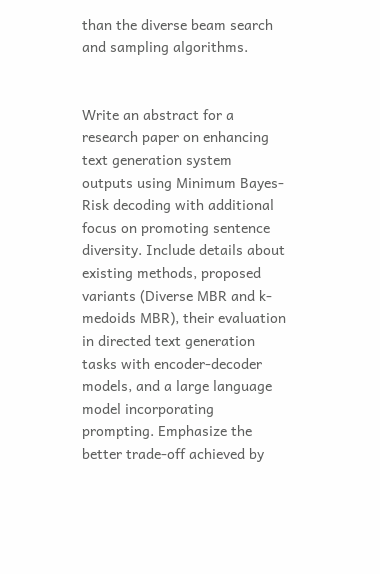than the diverse beam search and sampling algorithms.


Write an abstract for a research paper on enhancing text generation system outputs using Minimum Bayes-Risk decoding with additional focus on promoting sentence diversity. Include details about existing methods, proposed variants (Diverse MBR and k-medoids MBR), their evaluation in directed text generation tasks with encoder-decoder models, and a large language model incorporating prompting. Emphasize the better trade-off achieved by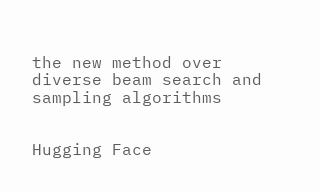the new method over diverse beam search and sampling algorithms


Hugging Face